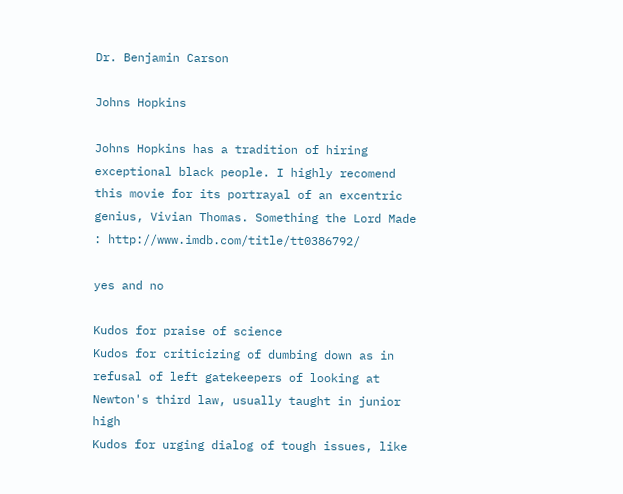Dr. Benjamin Carson

Johns Hopkins

Johns Hopkins has a tradition of hiring exceptional black people. I highly recomend this movie for its portrayal of an excentric genius, Vivian Thomas. Something the Lord Made : http://www.imdb.com/title/tt0386792/

yes and no

Kudos for praise of science
Kudos for criticizing of dumbing down as in refusal of left gatekeepers of looking at Newton's third law, usually taught in junior high
Kudos for urging dialog of tough issues, like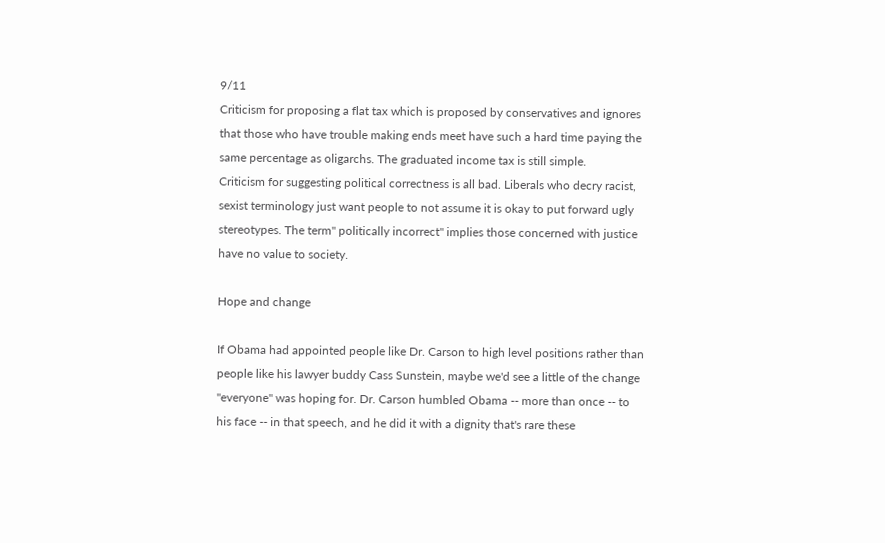9/11
Criticism for proposing a flat tax which is proposed by conservatives and ignores that those who have trouble making ends meet have such a hard time paying the same percentage as oligarchs. The graduated income tax is still simple.
Criticism for suggesting political correctness is all bad. Liberals who decry racist, sexist terminology just want people to not assume it is okay to put forward ugly stereotypes. The term" politically incorrect" implies those concerned with justice have no value to society.

Hope and change

If Obama had appointed people like Dr. Carson to high level positions rather than people like his lawyer buddy Cass Sunstein, maybe we'd see a little of the change "everyone" was hoping for. Dr. Carson humbled Obama -- more than once -- to his face -- in that speech, and he did it with a dignity that's rare these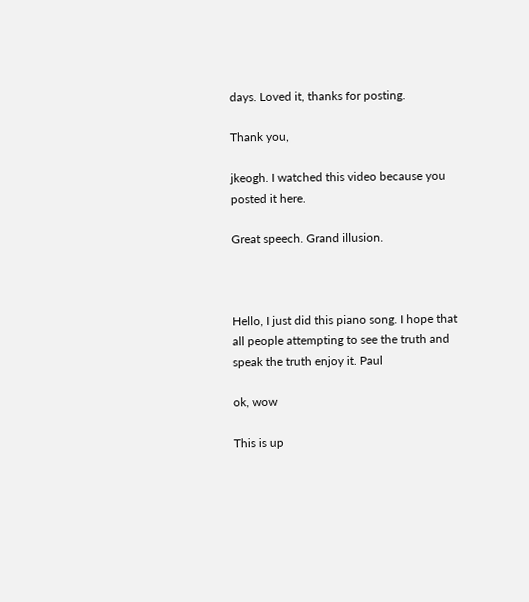days. Loved it, thanks for posting.

Thank you,

jkeogh. I watched this video because you posted it here.

Great speech. Grand illusion.



Hello, I just did this piano song. I hope that all people attempting to see the truth and speak the truth enjoy it. Paul

ok, wow

This is up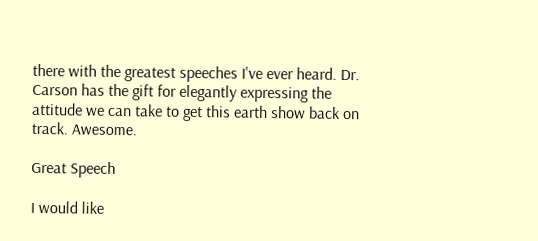there with the greatest speeches I've ever heard. Dr. Carson has the gift for elegantly expressing the attitude we can take to get this earth show back on track. Awesome.

Great Speech

I would like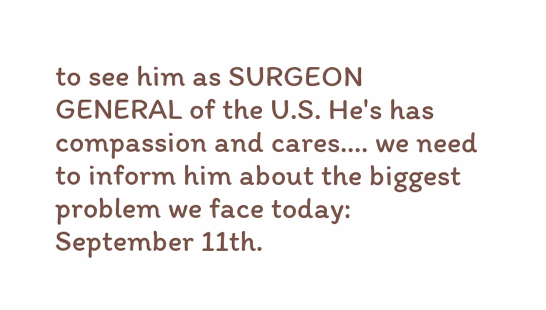to see him as SURGEON GENERAL of the U.S. He's has compassion and cares.... we need to inform him about the biggest problem we face today: September 11th.